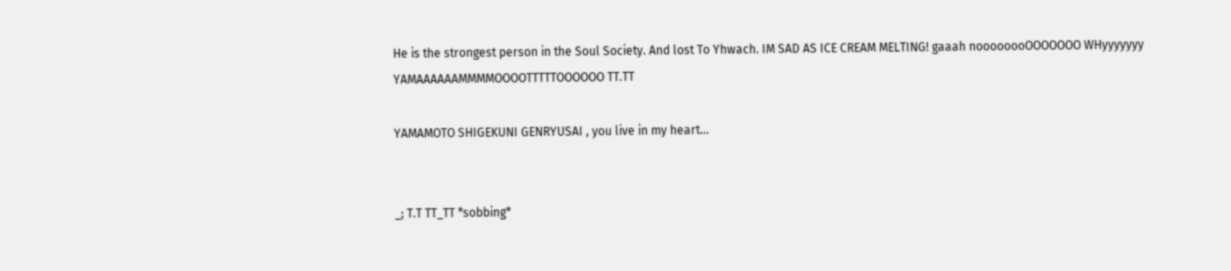He is the strongest person in the Soul Society. And lost To Yhwach. IM SAD AS ICE CREAM MELTING! gaaah noooooooOOOOOOO WHyyyyyyy YAMAAAAAAMMMMOOOOTTTTTOOOOOO TT.TT

YAMAMOTO SHIGEKUNI GENRYUSAI , you live in my heart...


_; T.T TT_TT *sobbing*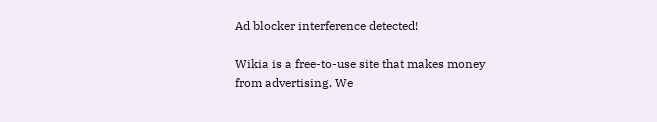Ad blocker interference detected!

Wikia is a free-to-use site that makes money from advertising. We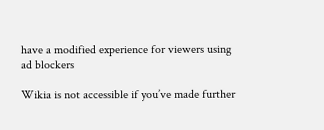have a modified experience for viewers using ad blockers

Wikia is not accessible if you’ve made further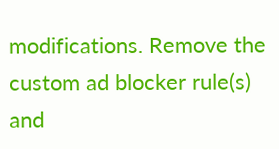modifications. Remove the custom ad blocker rule(s) and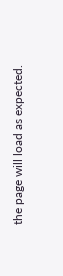the page will load as expected.